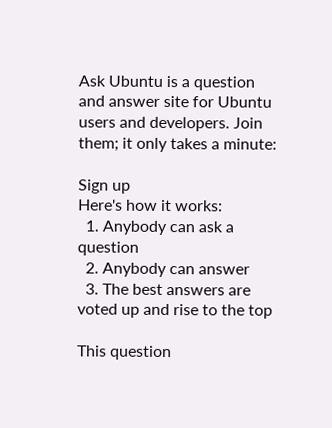Ask Ubuntu is a question and answer site for Ubuntu users and developers. Join them; it only takes a minute:

Sign up
Here's how it works:
  1. Anybody can ask a question
  2. Anybody can answer
  3. The best answers are voted up and rise to the top

This question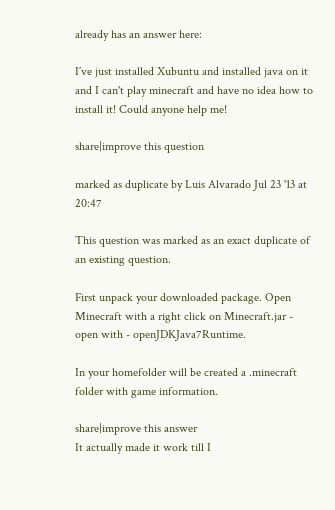already has an answer here:

I´ve just installed Xubuntu and installed java on it and I can't play minecraft and have no idea how to install it! Could anyone help me!

share|improve this question

marked as duplicate by Luis Alvarado Jul 23 '13 at 20:47

This question was marked as an exact duplicate of an existing question.

First unpack your downloaded package. Open Minecraft with a right click on Minecraft.jar - open with - openJDKJava7Runtime.

In your homefolder will be created a .minecraft folder with game information.

share|improve this answer
It actually made it work till I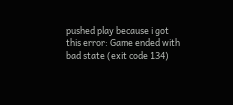pushed play because i got this error: Game ended with bad state (exit code 134)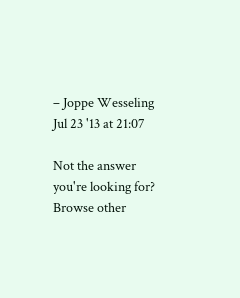– Joppe Wesseling Jul 23 '13 at 21:07

Not the answer you're looking for? Browse other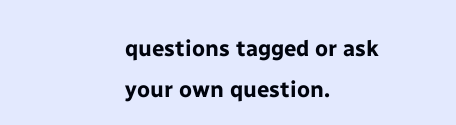questions tagged or ask your own question.